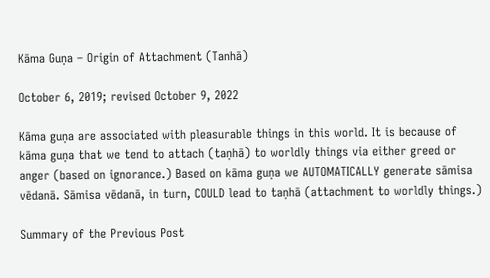Kāma Guṇa – Origin of Attachment (Tanhā)

October 6, 2019; revised October 9, 2022

Kāma guṇa are associated with pleasurable things in this world. It is because of kāma guṇa that we tend to attach (taṇhā) to worldly things via either greed or anger (based on ignorance.) Based on kāma guṇa we AUTOMATICALLY generate sāmisa vēdanā. Sāmisa vēdanā, in turn, COULD lead to taṇhā (attachment to worldly things.)

Summary of the Previous Post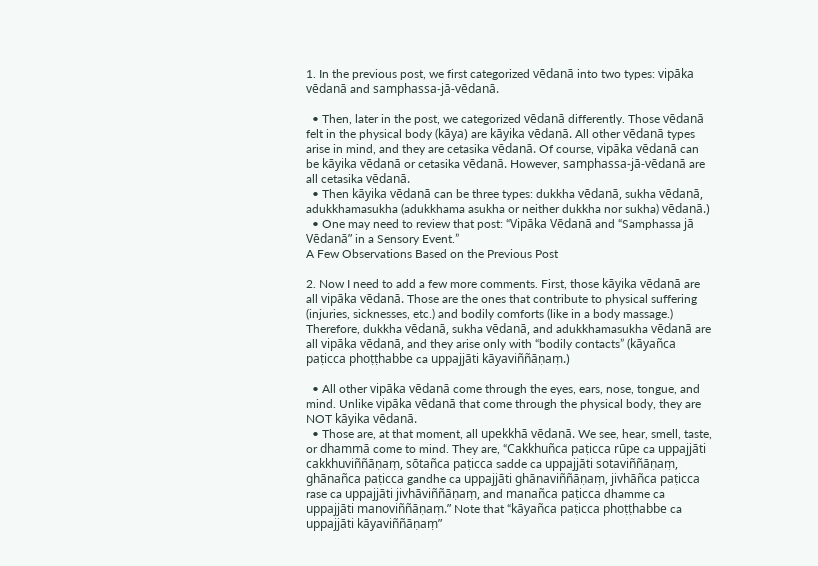1. In the previous post, we first categorized vēdanā into two types: vipāka vēdanā and samphassa-jā-vēdanā.

  • Then, later in the post, we categorized vēdanā differently. Those vēdanā felt in the physical body (kāya) are kāyika vēdanā. All other vēdanā types arise in mind, and they are cetasika vēdanā. Of course, vipāka vēdanā can be kāyika vēdanā or cetasika vēdanā. However, samphassa-jā-vēdanā are all cetasika vēdanā.
  • Then kāyika vēdanā can be three types: dukkha vēdanā, sukha vēdanā, adukkhamasukha (adukkhama asukha or neither dukkha nor sukha) vēdanā.)
  • One may need to review that post: “Vipāka Vēdanā and “Samphassa jā Vēdanā” in a Sensory Event.”
A Few Observations Based on the Previous Post

2. Now I need to add a few more comments. First, those kāyika vēdanā are all vipāka vēdanā. Those are the ones that contribute to physical suffering (injuries, sicknesses, etc.) and bodily comforts (like in a body massage.) Therefore, dukkha vēdanā, sukha vēdanā, and adukkhamasukha vēdanā are all vipāka vēdanā, and they arise only with “bodily contacts” (kāyañca paṭicca phoṭṭhabbe ca uppajjāti kāyaviññāṇaṃ.)

  • All other vipāka vēdanā come through the eyes, ears, nose, tongue, and mind. Unlike vipāka vēdanā that come through the physical body, they are NOT kāyika vēdanā.
  • Those are, at that moment, all upekkhā vēdanā. We see, hear, smell, taste, or dhammā come to mind. They are, “Cakkhuñca paṭicca rūpe ca uppajjāti cakkhuviññāṇaṃ, sōtañca paṭicca sadde ca uppajjāti sotaviññāṇaṃ, ghānañca paṭicca gandhe ca uppajjāti ghānaviññāṇaṃ, jivhāñca paṭicca rase ca uppajjāti jivhāviññāṇaṃ, and manañca paṭicca dhamme ca uppajjāti manoviññāṇaṃ.” Note that “kāyañca paṭicca phoṭṭhabbe ca uppajjāti kāyaviññāṇaṃ”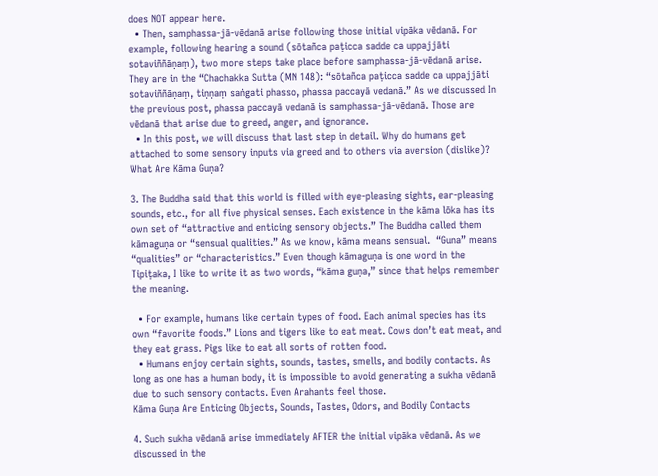does NOT appear here.
  • Then, samphassa-jā-vēdanā arise following those initial vipāka vēdanā. For example, following hearing a sound (sōtañca paṭicca sadde ca uppajjāti sotaviññāṇaṃ), two more steps take place before samphassa-jā-vēdanā arise. They are in the “Chachakka Sutta (MN 148): “sōtañca paṭicca sadde ca uppajjāti sotaviññāṇaṃ, tiṇṇaṃ saṅgati phasso, phassa paccayā vedanā.” As we discussed In the previous post, phassa paccayā vedanā is samphassa-jā-vēdanā. Those are vēdanā that arise due to greed, anger, and ignorance.
  • In this post, we will discuss that last step in detail. Why do humans get attached to some sensory inputs via greed and to others via aversion (dislike)?
What Are Kāma Guṇa?

3. The Buddha said that this world is filled with eye-pleasing sights, ear-pleasing sounds, etc., for all five physical senses. Each existence in the kāma lōka has its own set of “attractive and enticing sensory objects.” The Buddha called them kāmaguṇa or “sensual qualities.” As we know, kāma means sensual.  “Guna” means “qualities” or “characteristics.” Even though kāmaguṇa is one word in the Tipiṭaka, I like to write it as two words, “kāma guṇa,” since that helps remember the meaning.

  • For example, humans like certain types of food. Each animal species has its own “favorite foods.” Lions and tigers like to eat meat. Cows don’t eat meat, and they eat grass. Pigs like to eat all sorts of rotten food.
  • Humans enjoy certain sights, sounds, tastes, smells, and bodily contacts. As long as one has a human body, it is impossible to avoid generating a sukha vēdanā due to such sensory contacts. Even Arahants feel those.
Kāma Guṇa Are Enticing Objects, Sounds, Tastes, Odors, and Bodily Contacts

4. Such sukha vēdanā arise immediately AFTER the initial vipāka vēdanā. As we discussed in the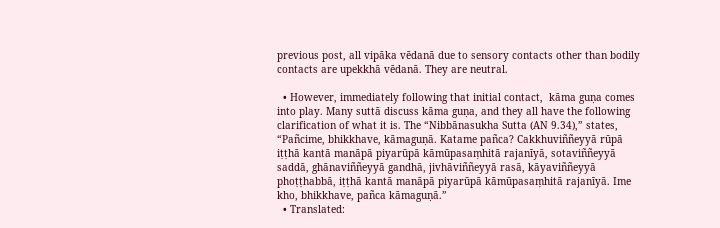previous post, all vipāka vēdanā due to sensory contacts other than bodily contacts are upekkhā vēdanā. They are neutral.

  • However, immediately following that initial contact,  kāma guṇa comes into play. Many suttā discuss kāma guṇa, and they all have the following clarification of what it is. The “Nibbānasukha Sutta (AN 9.34),” states, “Pañcime, bhikkhave, kāmaguṇā. Katame pañca? Cakkhuviññeyyā rūpā iṭṭhā kantā manāpā piyarūpā kāmūpasaṃhitā rajanīyā, sotaviññeyyā saddā, ghānaviññeyyā gandhā, jivhāviññeyyā rasā, kāyaviññeyyā phoṭṭhabbā, iṭṭhā kantā manāpā piyarūpā kāmūpasaṃhitā rajanīyā. Ime kho, bhikkhave, pañca kāmaguṇā.”
  • Translated: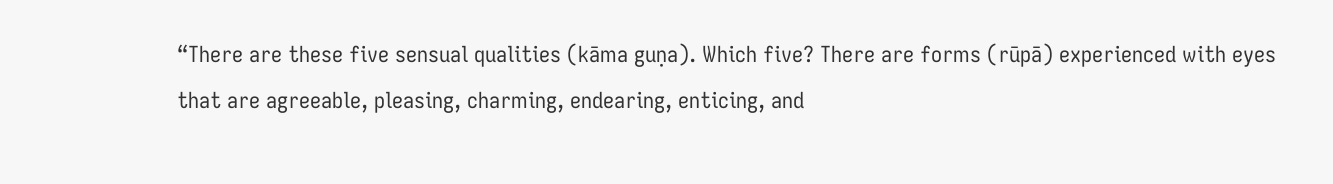“There are these five sensual qualities (kāma guṇa). Which five? There are forms (rūpā) experienced with eyes that are agreeable, pleasing, charming, endearing, enticing, and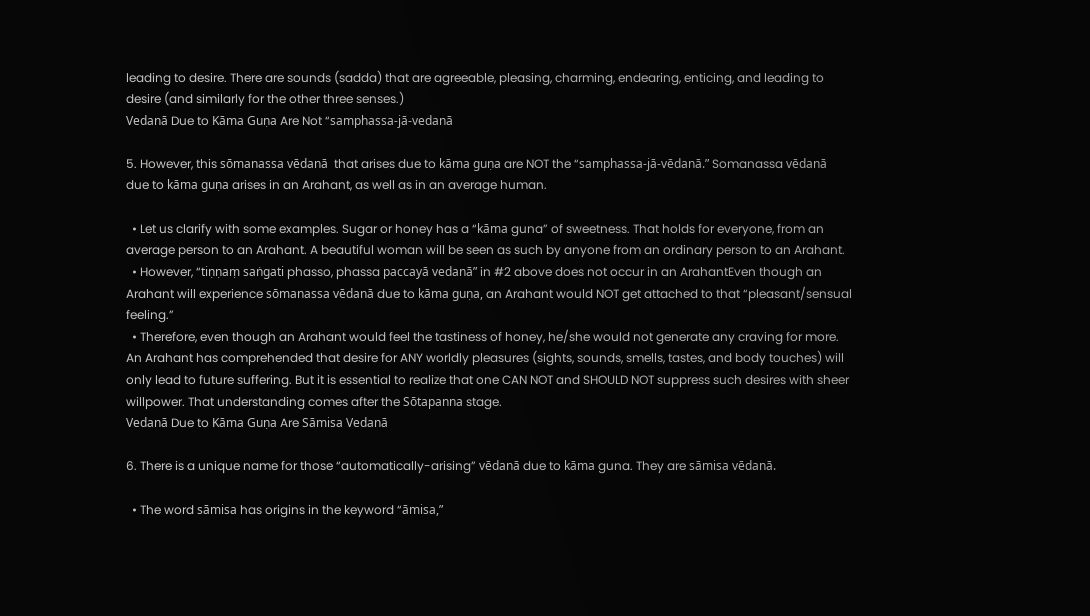leading to desire. There are sounds (sadda) that are agreeable, pleasing, charming, endearing, enticing, and leading to desire (and similarly for the other three senses.)
Vedanā Due to Kāma Guṇa Are Not “samphassa-jā-vedanā

5. However, this sōmanassa vēdanā  that arises due to kāma guṇa are NOT the “samphassa-jā-vēdanā.” Somanassa vēdanā due to kāma guṇa arises in an Arahant, as well as in an average human.

  • Let us clarify with some examples. Sugar or honey has a “kāma guna” of sweetness. That holds for everyone, from an average person to an Arahant. A beautiful woman will be seen as such by anyone from an ordinary person to an Arahant.
  • However, “tiṇṇaṃ saṅgati phasso, phassa paccayā vedanā” in #2 above does not occur in an ArahantEven though an Arahant will experience sōmanassa vēdanā due to kāma guṇa, an Arahant would NOT get attached to that “pleasant/sensual feeling.”
  • Therefore, even though an Arahant would feel the tastiness of honey, he/she would not generate any craving for more. An Arahant has comprehended that desire for ANY worldly pleasures (sights, sounds, smells, tastes, and body touches) will only lead to future suffering. But it is essential to realize that one CAN NOT and SHOULD NOT suppress such desires with sheer willpower. That understanding comes after the Sōtapanna stage.
Vedanā Due to Kāma Guṇa Are Sāmisa Vedanā

6. There is a unique name for those “automatically-arising” vēdanā due to kāma guna. They are sāmisa vēdanā.

  • The word sāmisa has origins in the keyword “āmisa,”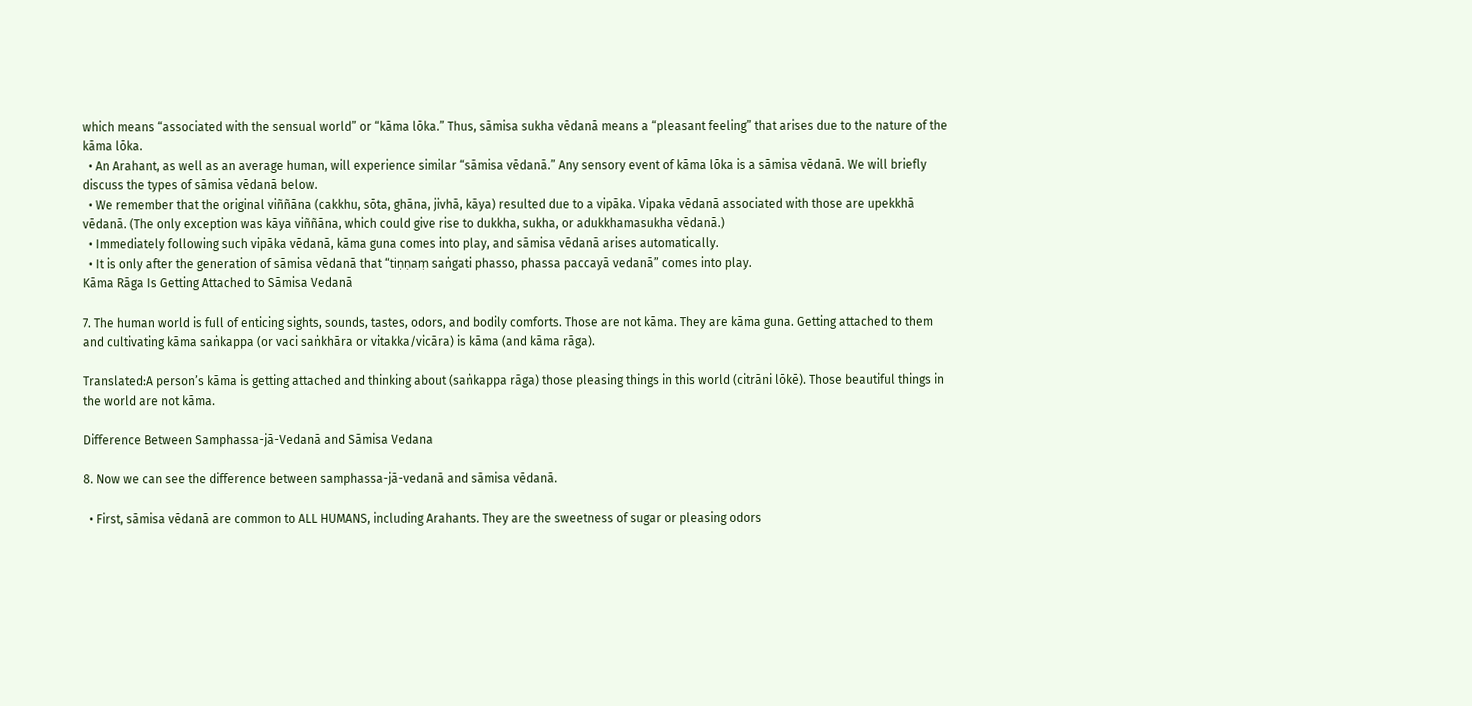which means “associated with the sensual world” or “kāma lōka.” Thus, sāmisa sukha vēdanā means a “pleasant feeling” that arises due to the nature of the kāma lōka.
  • An Arahant, as well as an average human, will experience similar “sāmisa vēdanā.” Any sensory event of kāma lōka is a sāmisa vēdanā. We will briefly discuss the types of sāmisa vēdanā below.
  • We remember that the original viññāna (cakkhu, sōta, ghāna, jivhā, kāya) resulted due to a vipāka. Vipaka vēdanā associated with those are upekkhā vēdanā. (The only exception was kāya viññāna, which could give rise to dukkha, sukha, or adukkhamasukha vēdanā.)
  • Immediately following such vipāka vēdanā, kāma guna comes into play, and sāmisa vēdanā arises automatically.
  • It is only after the generation of sāmisa vēdanā that “tiṇṇaṃ saṅgati phasso, phassa paccayā vedanā” comes into play.
Kāma Rāga Is Getting Attached to Sāmisa Vedanā

7. The human world is full of enticing sights, sounds, tastes, odors, and bodily comforts. Those are not kāma. They are kāma guna. Getting attached to them and cultivating kāma saṅkappa (or vaci saṅkhāra or vitakka/vicāra) is kāma (and kāma rāga).

Translated:A person’s kāma is getting attached and thinking about (saṅkappa rāga) those pleasing things in this world (citrāni lōkē). Those beautiful things in the world are not kāma.

Difference Between Samphassa-jā-Vedanā and Sāmisa Vedana

8. Now we can see the difference between samphassa-jā-vedanā and sāmisa vēdanā.

  • First, sāmisa vēdanā are common to ALL HUMANS, including Arahants. They are the sweetness of sugar or pleasing odors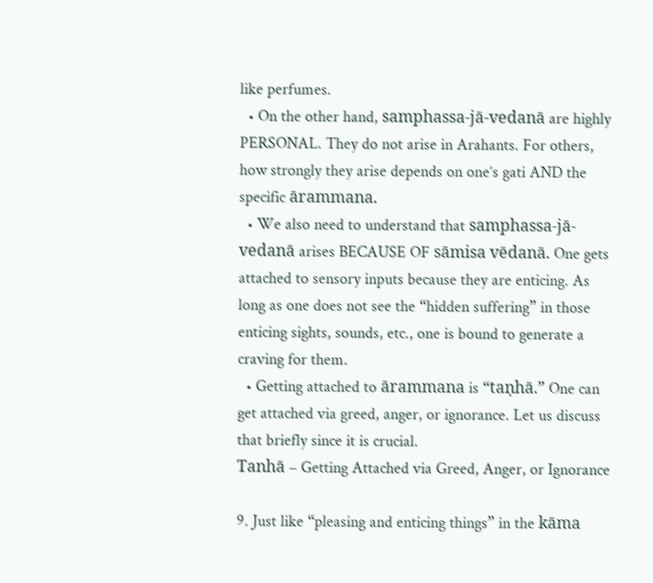like perfumes.
  • On the other hand, samphassa-jā-vedanā are highly PERSONAL. They do not arise in Arahants. For others, how strongly they arise depends on one’s gati AND the specific ārammana.
  • We also need to understand that samphassa-jā-vedanā arises BECAUSE OF sāmisa vēdanā. One gets attached to sensory inputs because they are enticing. As long as one does not see the “hidden suffering” in those enticing sights, sounds, etc., one is bound to generate a craving for them.
  • Getting attached to ārammana is “taṇhā.” One can get attached via greed, anger, or ignorance. Let us discuss that briefly since it is crucial.
Tanhā – Getting Attached via Greed, Anger, or Ignorance

9. Just like “pleasing and enticing things” in the kāma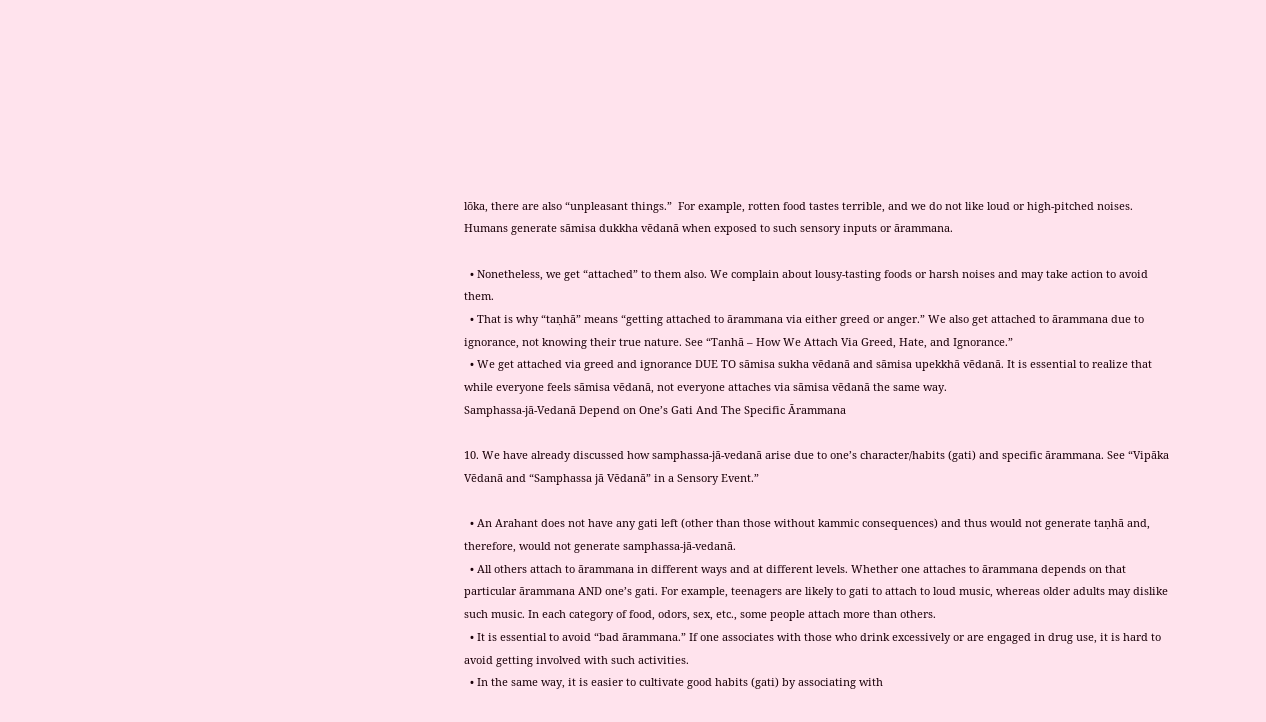lōka, there are also “unpleasant things.”  For example, rotten food tastes terrible, and we do not like loud or high-pitched noises. Humans generate sāmisa dukkha vēdanā when exposed to such sensory inputs or ārammana.

  • Nonetheless, we get “attached” to them also. We complain about lousy-tasting foods or harsh noises and may take action to avoid them.
  • That is why “taṇhā” means “getting attached to ārammana via either greed or anger.” We also get attached to ārammana due to ignorance, not knowing their true nature. See “Tanhā – How We Attach Via Greed, Hate, and Ignorance.”
  • We get attached via greed and ignorance DUE TO sāmisa sukha vēdanā and sāmisa upekkhā vēdanā. It is essential to realize that while everyone feels sāmisa vēdanā, not everyone attaches via sāmisa vēdanā the same way.
Samphassa-jā-Vedanā Depend on One’s Gati And The Specific Ārammana

10. We have already discussed how samphassa-jā-vedanā arise due to one’s character/habits (gati) and specific ārammana. See “Vipāka Vēdanā and “Samphassa jā Vēdanā” in a Sensory Event.”

  • An Arahant does not have any gati left (other than those without kammic consequences) and thus would not generate taṇhā and, therefore, would not generate samphassa-jā-vedanā.
  • All others attach to ārammana in different ways and at different levels. Whether one attaches to ārammana depends on that particular ārammana AND one’s gati. For example, teenagers are likely to gati to attach to loud music, whereas older adults may dislike such music. In each category of food, odors, sex, etc., some people attach more than others.
  • It is essential to avoid “bad ārammana.” If one associates with those who drink excessively or are engaged in drug use, it is hard to avoid getting involved with such activities.
  • In the same way, it is easier to cultivate good habits (gati) by associating with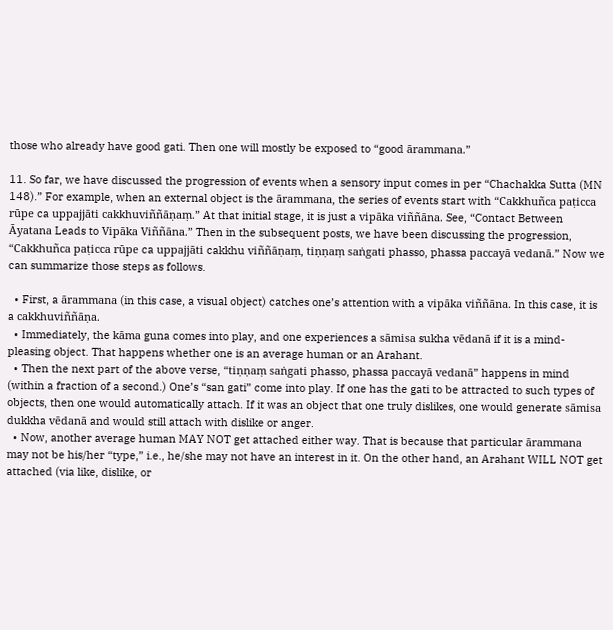those who already have good gati. Then one will mostly be exposed to “good ārammana.”

11. So far, we have discussed the progression of events when a sensory input comes in per “Chachakka Sutta (MN 148).” For example, when an external object is the ārammana, the series of events start with “Cakkhuñca paṭicca rūpe ca uppajjāti cakkhuviññāṇaṃ.” At that initial stage, it is just a vipāka viññāna. See, “Contact Between Āyatana Leads to Vipāka Viññāna.” Then in the subsequent posts, we have been discussing the progression, “Cakkhuñca paṭicca rūpe ca uppajjāti cakkhu viññāṇaṃ, tiṇṇaṃ saṅgati phasso, phassa paccayā vedanā.” Now we can summarize those steps as follows.

  • First, a ārammana (in this case, a visual object) catches one’s attention with a vipāka viññāna. In this case, it is a cakkhuviññāṇa.
  • Immediately, the kāma guna comes into play, and one experiences a sāmisa sukha vēdanā if it is a mind-pleasing object. That happens whether one is an average human or an Arahant.
  • Then the next part of the above verse, “tiṇṇaṃ saṅgati phasso, phassa paccayā vedanā” happens in mind (within a fraction of a second.) One’s “san gati” come into play. If one has the gati to be attracted to such types of objects, then one would automatically attach. If it was an object that one truly dislikes, one would generate sāmisa dukkha vēdanā and would still attach with dislike or anger.
  • Now, another average human MAY NOT get attached either way. That is because that particular ārammana may not be his/her “type,” i.e., he/she may not have an interest in it. On the other hand, an Arahant WILL NOT get attached (via like, dislike, or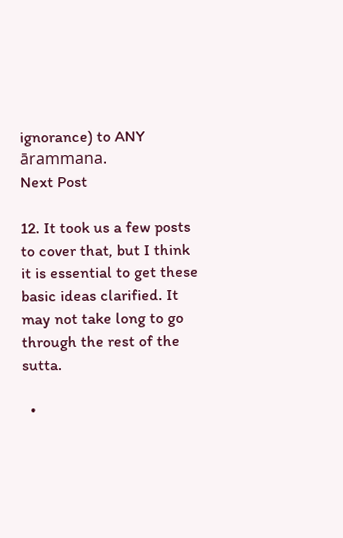ignorance) to ANY ārammana.
Next Post

12. It took us a few posts to cover that, but I think it is essential to get these basic ideas clarified. It may not take long to go through the rest of the sutta.

  •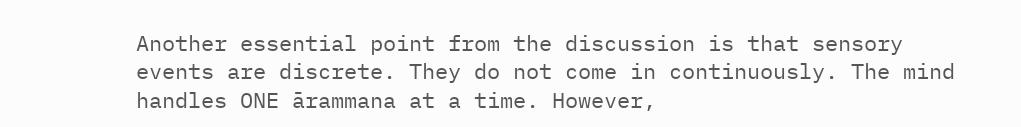Another essential point from the discussion is that sensory events are discrete. They do not come in continuously. The mind handles ONE ārammana at a time. However,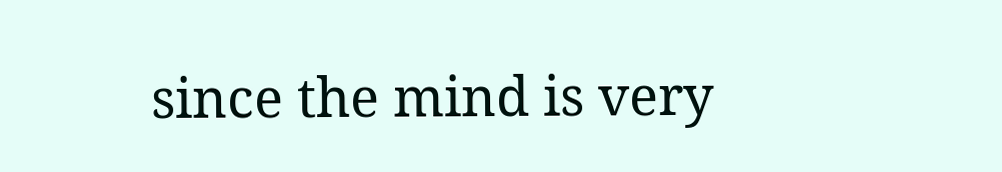since the mind is very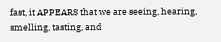fast, it APPEARS that we are seeing, hearing, smelling, tasting, and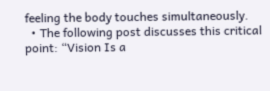feeling the body touches simultaneously.
  • The following post discusses this critical point: “Vision Is a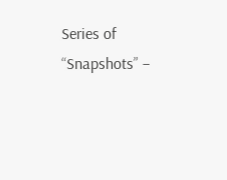Series of “Snapshots” –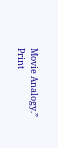Movie Analogy.”
Print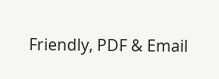Friendly, PDF & Email